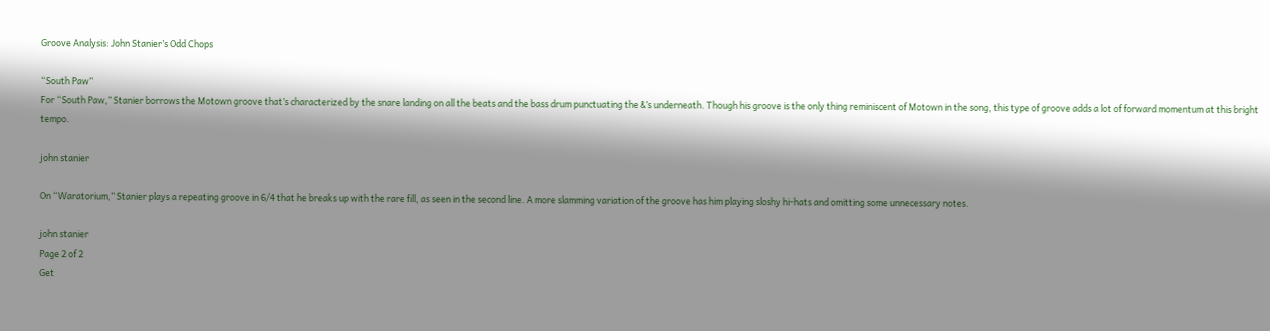Groove Analysis: John Stanier’s Odd Chops

“South Paw”
For “South Paw,” Stanier borrows the Motown groove that’s characterized by the snare landing on all the beats and the bass drum punctuating the &’s underneath. Though his groove is the only thing reminiscent of Motown in the song, this type of groove adds a lot of forward momentum at this bright tempo.

john stanier

On “Waratorium,” Stanier plays a repeating groove in 6/4 that he breaks up with the rare fill, as seen in the second line. A more slamming variation of the groove has him playing sloshy hi-hats and omitting some unnecessary notes.

john stanier
Page 2 of 2
Get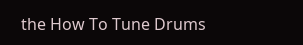the How To Tune Drums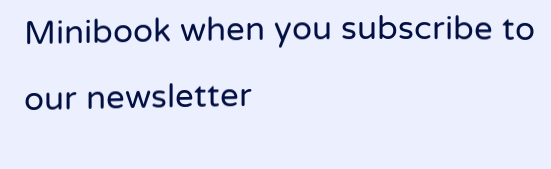Minibook when you subscribe to our newsletter